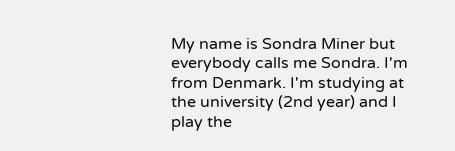My name is Sondra Miner but everybody calls me Sondra. I'm from Denmark. I'm studying at the university (2nd year) and I play the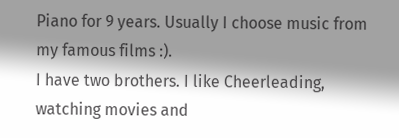Piano for 9 years. Usually I choose music from my famous films :).
I have two brothers. I like Cheerleading, watching movies and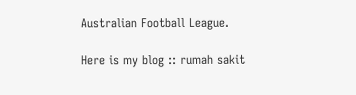Australian Football League.

Here is my blog :: rumah sakit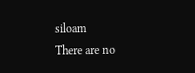siloam
There are no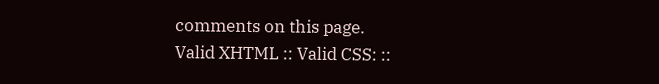comments on this page.
Valid XHTML :: Valid CSS: ::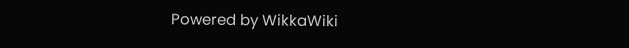Powered by WikkaWiki